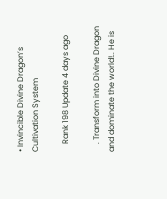• Invincible Divine Dragon’s Cultivation System

    Rank 198 Update 4 days ago

    . Transform into Divine Dragon and dominate the world!.. He is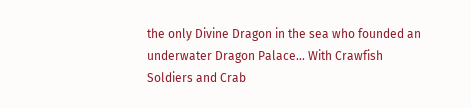the only Divine Dragon in the sea who founded an underwater Dragon Palace... With Crawfish Soldiers and Crab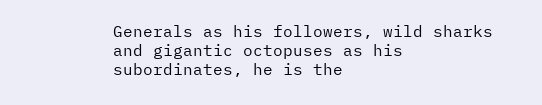Generals as his followers, wild sharks and gigantic octopuses as his subordinates, he is the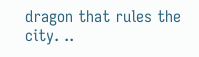dragon that rules the city. ..